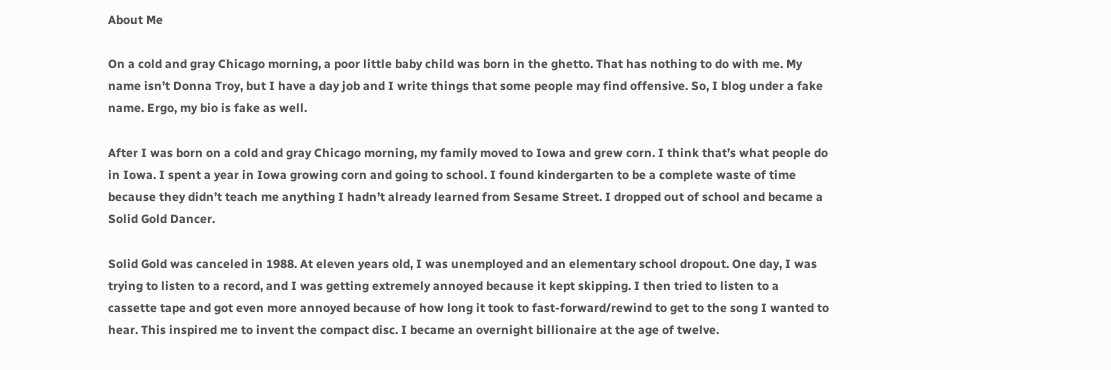About Me

On a cold and gray Chicago morning, a poor little baby child was born in the ghetto. That has nothing to do with me. My name isn’t Donna Troy, but I have a day job and I write things that some people may find offensive. So, I blog under a fake name. Ergo, my bio is fake as well.

After I was born on a cold and gray Chicago morning, my family moved to Iowa and grew corn. I think that’s what people do in Iowa. I spent a year in Iowa growing corn and going to school. I found kindergarten to be a complete waste of time because they didn’t teach me anything I hadn’t already learned from Sesame Street. I dropped out of school and became a Solid Gold Dancer.

Solid Gold was canceled in 1988. At eleven years old, I was unemployed and an elementary school dropout. One day, I was trying to listen to a record, and I was getting extremely annoyed because it kept skipping. I then tried to listen to a cassette tape and got even more annoyed because of how long it took to fast-forward/rewind to get to the song I wanted to hear. This inspired me to invent the compact disc. I became an overnight billionaire at the age of twelve.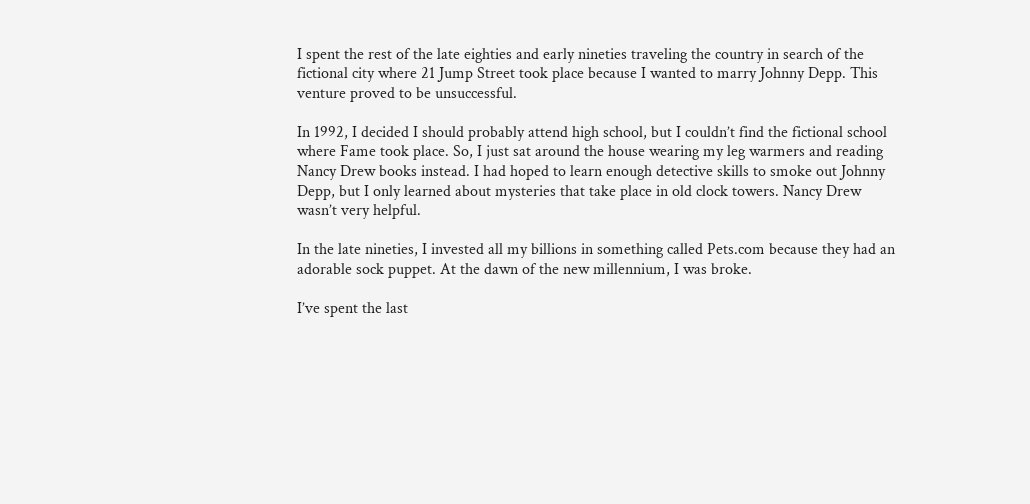I spent the rest of the late eighties and early nineties traveling the country in search of the fictional city where 21 Jump Street took place because I wanted to marry Johnny Depp. This venture proved to be unsuccessful.

In 1992, I decided I should probably attend high school, but I couldn’t find the fictional school where Fame took place. So, I just sat around the house wearing my leg warmers and reading Nancy Drew books instead. I had hoped to learn enough detective skills to smoke out Johnny Depp, but I only learned about mysteries that take place in old clock towers. Nancy Drew wasn’t very helpful.

In the late nineties, I invested all my billions in something called Pets.com because they had an adorable sock puppet. At the dawn of the new millennium, I was broke.

I’ve spent the last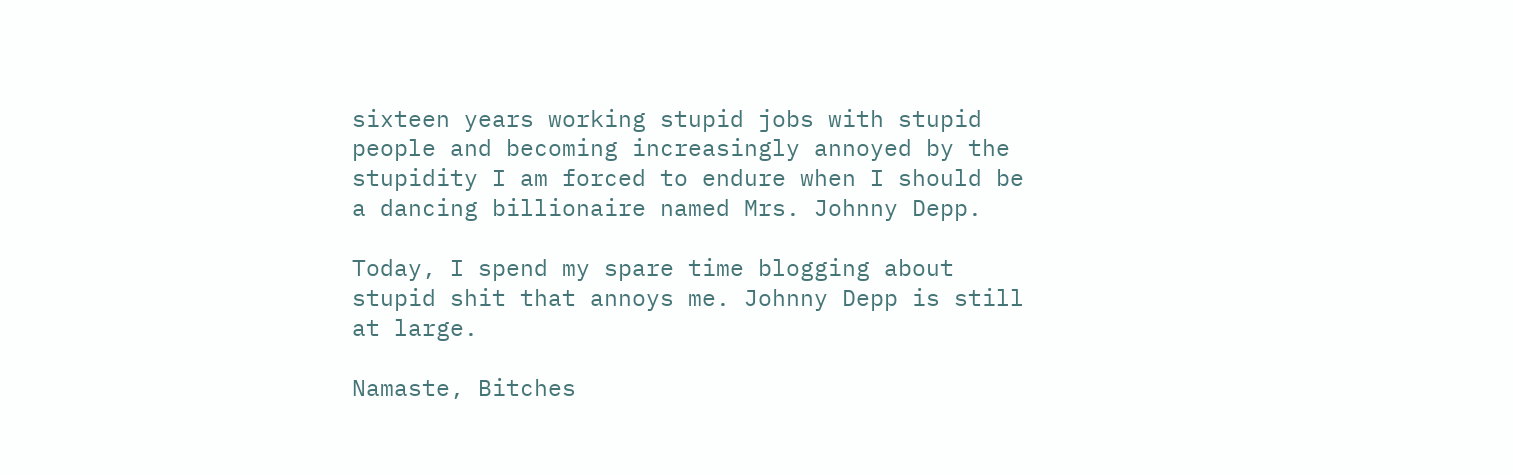sixteen years working stupid jobs with stupid people and becoming increasingly annoyed by the stupidity I am forced to endure when I should be a dancing billionaire named Mrs. Johnny Depp.

Today, I spend my spare time blogging about stupid shit that annoys me. Johnny Depp is still at large.

Namaste, Bitches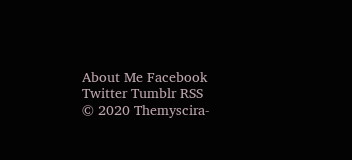About Me Facebook Twitter Tumblr RSS
© 2020 Themyscira-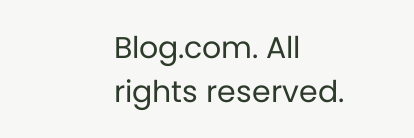Blog.com. All rights reserved.